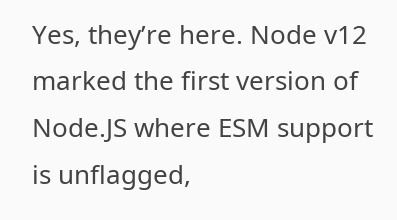Yes, they’re here. Node v12 marked the first version of Node.JS where ESM support is unflagged,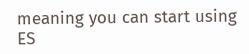meaning you can start using ES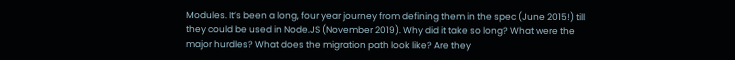Modules. It’s been a long, four year journey from defining them in the spec (June 2015!) till they could be used in Node.JS (November 2019). Why did it take so long? What were the major hurdles? What does the migration path look like? Are they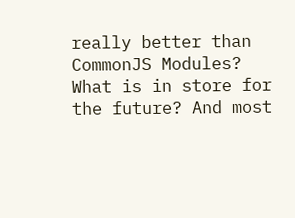really better than CommonJS Modules? What is in store for the future? And most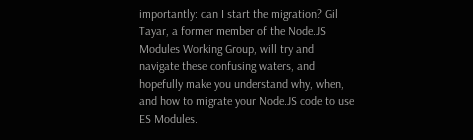importantly: can I start the migration? Gil Tayar, a former member of the Node.JS Modules Working Group, will try and navigate these confusing waters, and hopefully make you understand why, when, and how to migrate your Node.JS code to use ES Modules.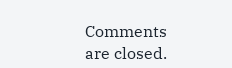Comments are closed.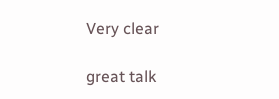Very clear

great talk